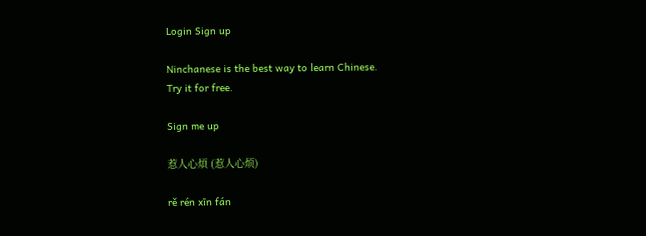Login Sign up

Ninchanese is the best way to learn Chinese.
Try it for free.

Sign me up

惹人心煩 (惹人心烦)

rě rén xīn fán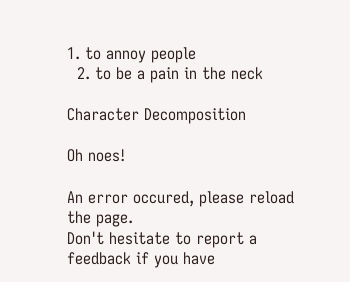1. to annoy people
  2. to be a pain in the neck

Character Decomposition

Oh noes!

An error occured, please reload the page.
Don't hesitate to report a feedback if you have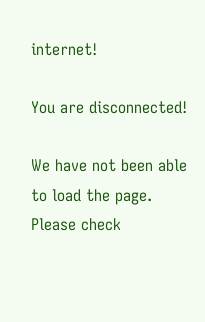internet!

You are disconnected!

We have not been able to load the page.
Please check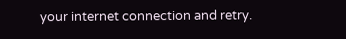your internet connection and retry.